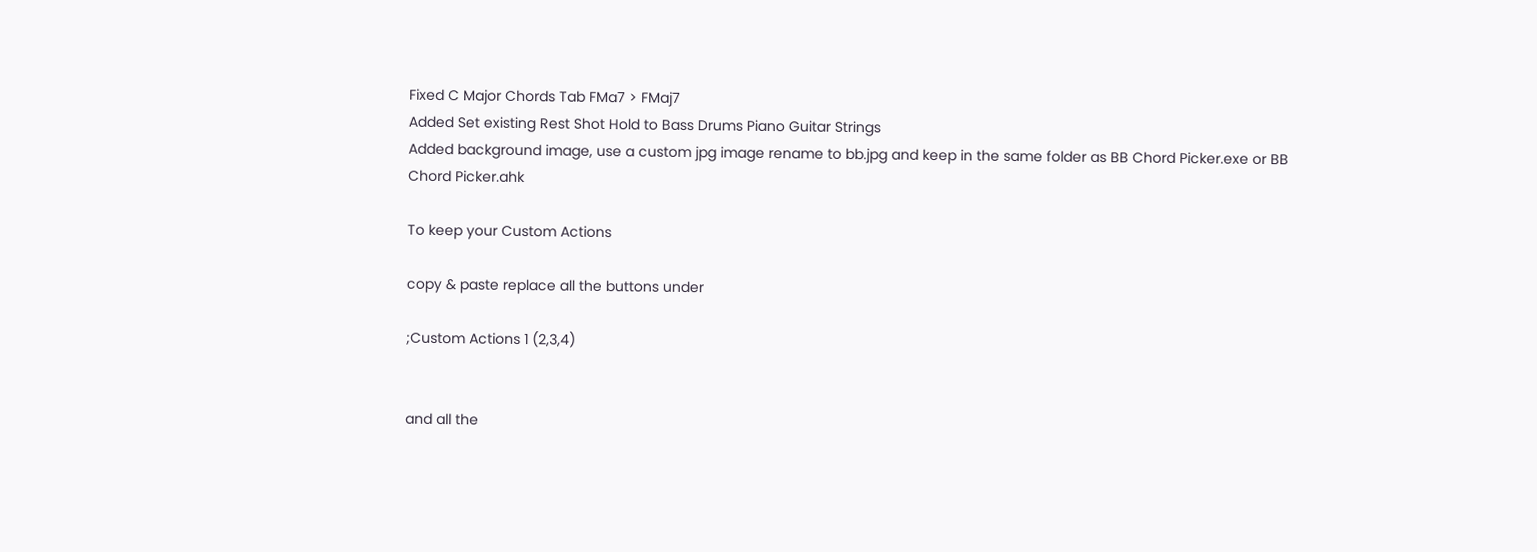Fixed C Major Chords Tab FMa7 > FMaj7
Added Set existing Rest Shot Hold to Bass Drums Piano Guitar Strings
Added background image, use a custom jpg image rename to bb.jpg and keep in the same folder as BB Chord Picker.exe or BB Chord Picker.ahk

To keep your Custom Actions

copy & paste replace all the buttons under

;Custom Actions 1 (2,3,4)


and all the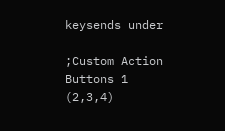keysends under

;Custom Action Buttons 1 (2,3,4)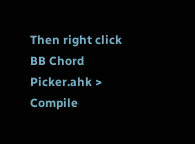Then right click BB Chord Picker.ahk > Compile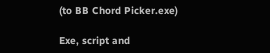(to BB Chord Picker.exe)

Exe, script and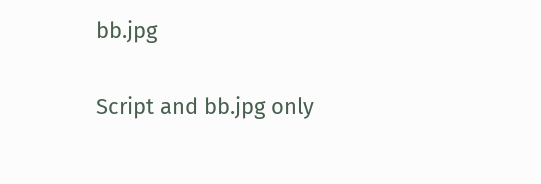bb.jpg

Script and bb.jpg only